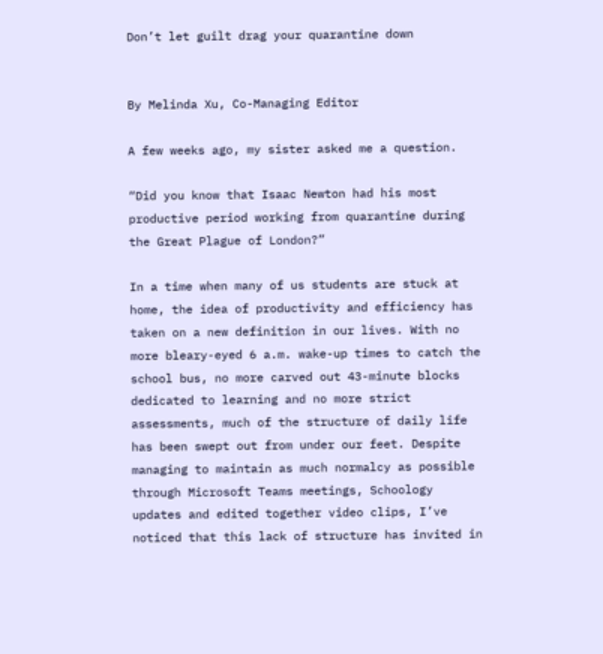Don’t let guilt drag your quarantine down


By Melinda Xu, Co-Managing Editor

A few weeks ago, my sister asked me a question.

“Did you know that Isaac Newton had his most productive period working from quarantine during the Great Plague of London?”

In a time when many of us students are stuck at home, the idea of productivity and efficiency has taken on a new definition in our lives. With no more bleary-eyed 6 a.m. wake-up times to catch the school bus, no more carved out 43-minute blocks dedicated to learning and no more strict assessments, much of the structure of daily life has been swept out from under our feet. Despite managing to maintain as much normalcy as possible through Microsoft Teams meetings, Schoology updates and edited together video clips, I’ve noticed that this lack of structure has invited in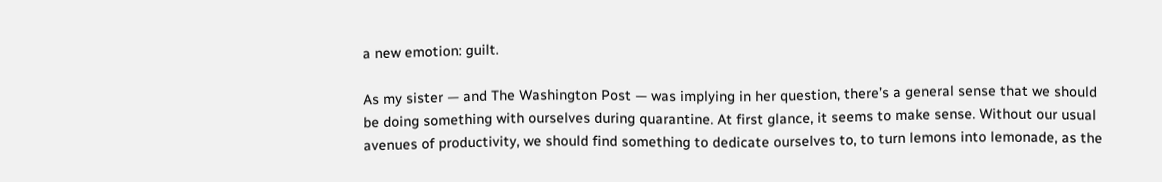a new emotion: guilt.

As my sister — and The Washington Post — was implying in her question, there’s a general sense that we should be doing something with ourselves during quarantine. At first glance, it seems to make sense. Without our usual avenues of productivity, we should find something to dedicate ourselves to, to turn lemons into lemonade, as the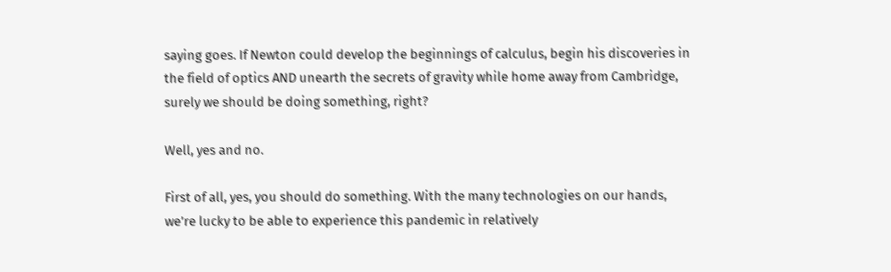saying goes. If Newton could develop the beginnings of calculus, begin his discoveries in the field of optics AND unearth the secrets of gravity while home away from Cambridge, surely we should be doing something, right?

Well, yes and no.

First of all, yes, you should do something. With the many technologies on our hands, we’re lucky to be able to experience this pandemic in relatively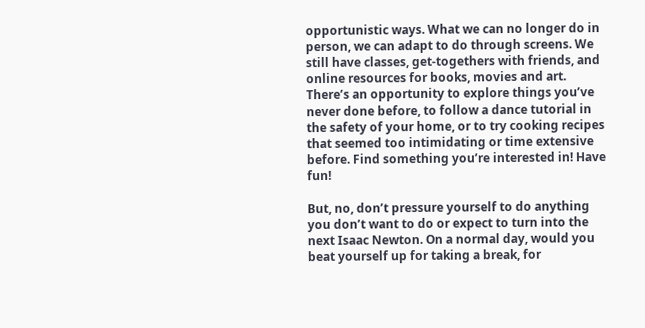opportunistic ways. What we can no longer do in person, we can adapt to do through screens. We still have classes, get-togethers with friends, and online resources for books, movies and art. There’s an opportunity to explore things you’ve never done before, to follow a dance tutorial in the safety of your home, or to try cooking recipes that seemed too intimidating or time extensive before. Find something you’re interested in! Have fun!

But, no, don’t pressure yourself to do anything you don’t want to do or expect to turn into the next Isaac Newton. On a normal day, would you beat yourself up for taking a break, for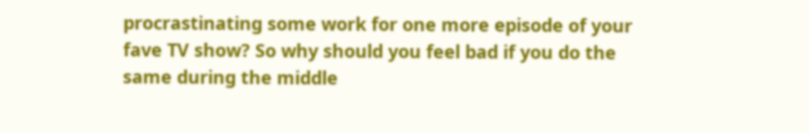procrastinating some work for one more episode of your fave TV show? So why should you feel bad if you do the same during the middle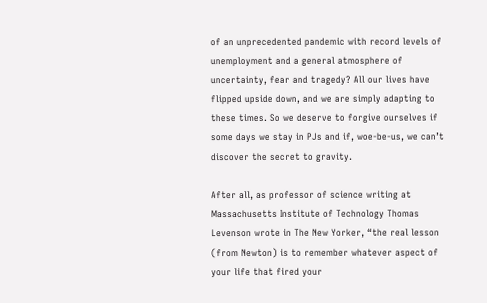of an unprecedented pandemic with record levels of unemployment and a general atmosphere of uncertainty, fear and tragedy? All our lives have flipped upside down, and we are simply adapting to these times. So we deserve to forgive ourselves if some days we stay in PJs and if, woe-be-us, we can’t discover the secret to gravity.

After all, as professor of science writing at Massachusetts Institute of Technology Thomas Levenson wrote in The New Yorker, “the real lesson (from Newton) is to remember whatever aspect of your life that fired your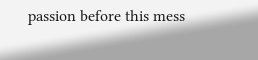passion before this mess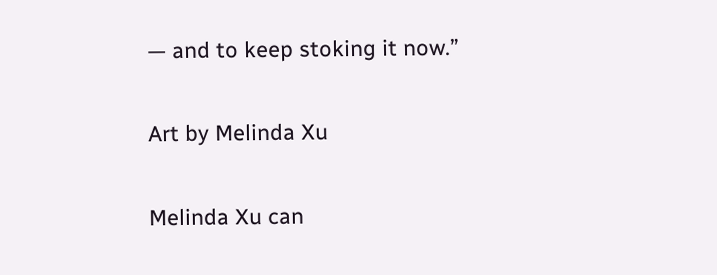— and to keep stoking it now.”

Art by Melinda Xu

Melinda Xu can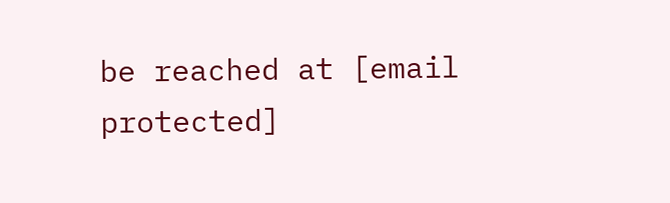be reached at [email protected]